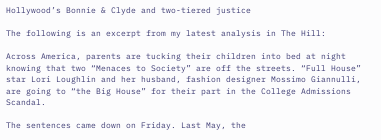Hollywood’s Bonnie & Clyde and two-tiered justice

The following is an excerpt from my latest analysis in The Hill:

Across America, parents are tucking their children into bed at night knowing that two “Menaces to Society” are off the streets. “Full House” star Lori Loughlin and her husband, fashion designer Mossimo Giannulli, are going to “the Big House” for their part in the College Admissions Scandal.

The sentences came down on Friday. Last May, the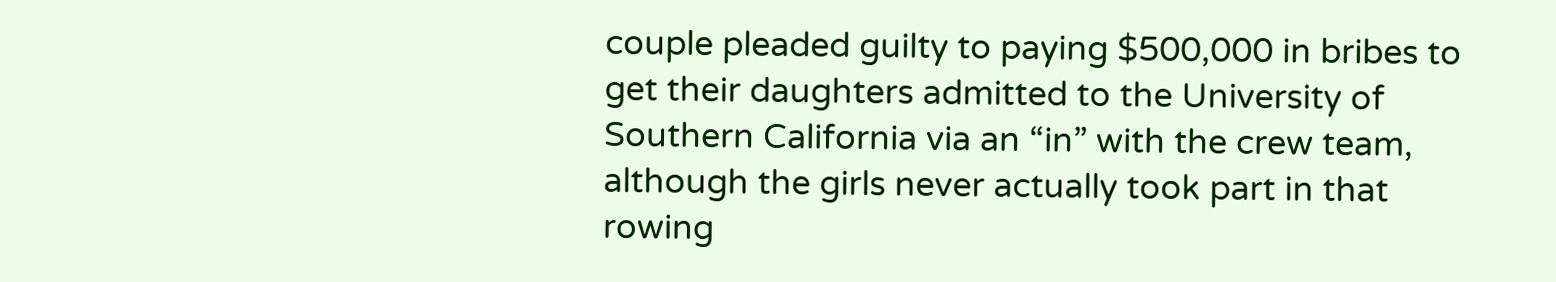couple pleaded guilty to paying $500,000 in bribes to get their daughters admitted to the University of Southern California via an “in” with the crew team, although the girls never actually took part in that rowing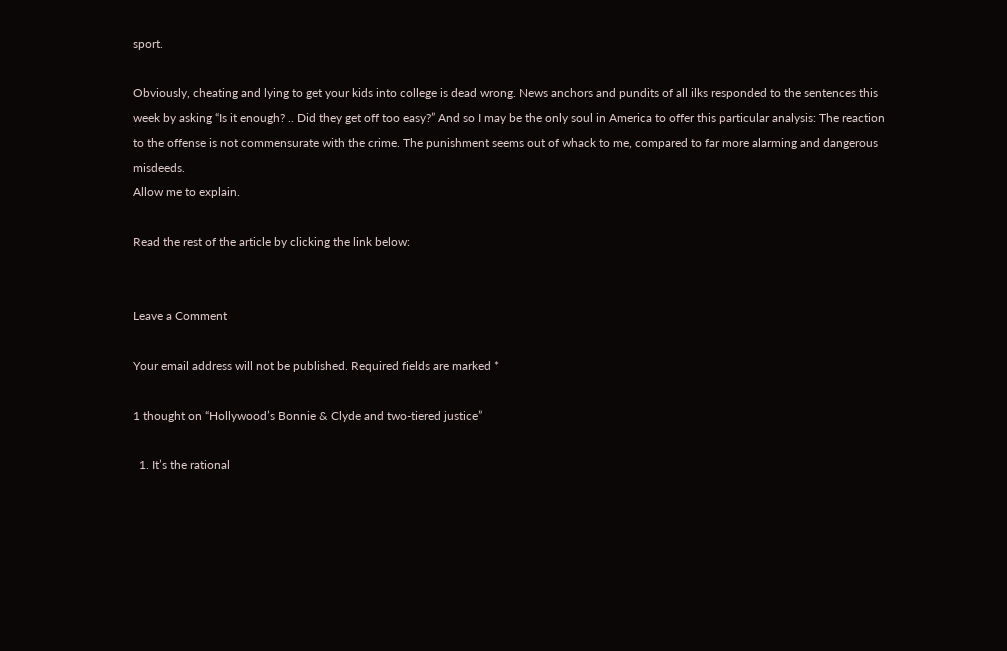sport.

Obviously, cheating and lying to get your kids into college is dead wrong. News anchors and pundits of all ilks responded to the sentences this week by asking “Is it enough? .. Did they get off too easy?” And so I may be the only soul in America to offer this particular analysis: The reaction to the offense is not commensurate with the crime. The punishment seems out of whack to me, compared to far more alarming and dangerous misdeeds.
Allow me to explain.

Read the rest of the article by clicking the link below:


Leave a Comment

Your email address will not be published. Required fields are marked *

1 thought on “Hollywood’s Bonnie & Clyde and two-tiered justice”

  1. It’s the rational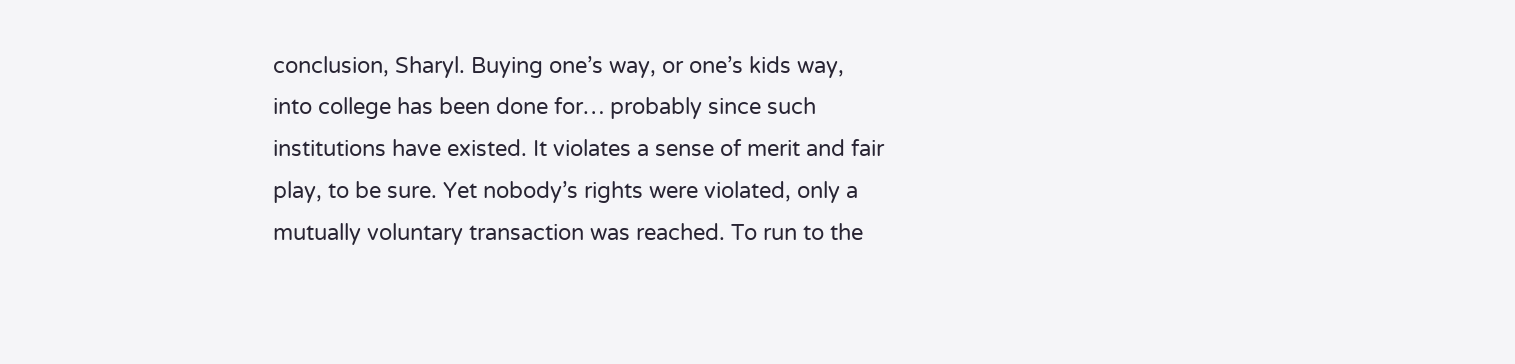conclusion, Sharyl. Buying one’s way, or one’s kids way, into college has been done for… probably since such institutions have existed. It violates a sense of merit and fair play, to be sure. Yet nobody’s rights were violated, only a mutually voluntary transaction was reached. To run to the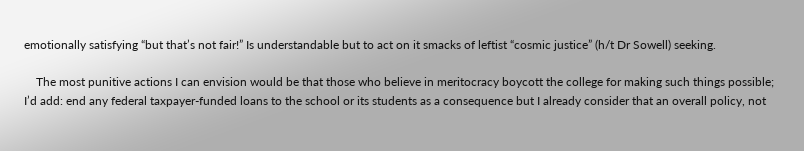emotionally satisfying “but that’s not fair!” Is understandable but to act on it smacks of leftist “cosmic justice” (h/t Dr Sowell) seeking.

    The most punitive actions I can envision would be that those who believe in meritocracy boycott the college for making such things possible; I’d add: end any federal taxpayer-funded loans to the school or its students as a consequence but I already consider that an overall policy, not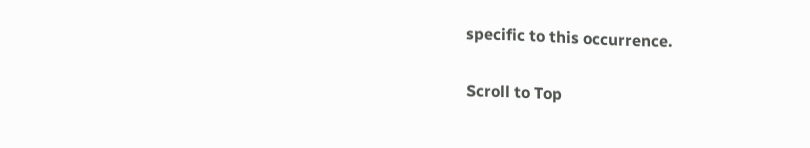specific to this occurrence.

Scroll to Top